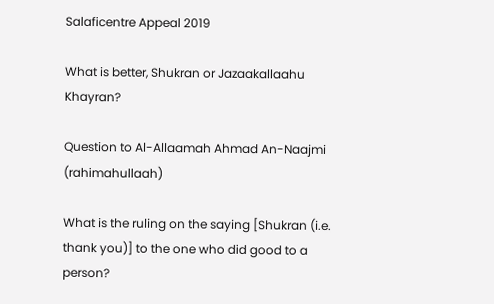Salaficentre Appeal 2019

What is better, Shukran or Jazaakallaahu Khayran?

Question to Al-Allaamah Ahmad An-Naajmi (rahimahullaah)

What is the ruling on the saying [Shukran (i.e. thank you)] to the one who did good to a person?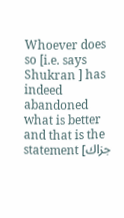Whoever does so [i.e. says Shukran ] has indeed abandoned what is better and that is the statement [جزاك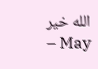الله خير – May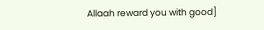Allaah reward you with good]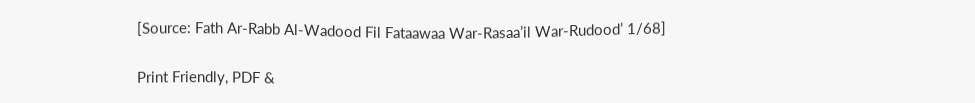[Source: Fath Ar-Rabb Al-Wadood Fil Fataawaa War-Rasaa’il War-Rudood’ 1/68]

Print Friendly, PDF &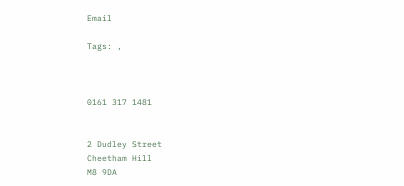Email

Tags: ,



0161 317 1481


2 Dudley Street
Cheetham Hill
M8 9DA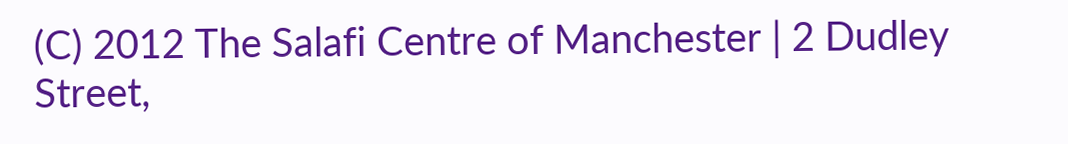(C) 2012 The Salafi Centre of Manchester | 2 Dudley Street,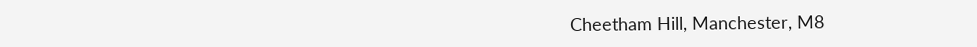Cheetham Hill, Manchester, M8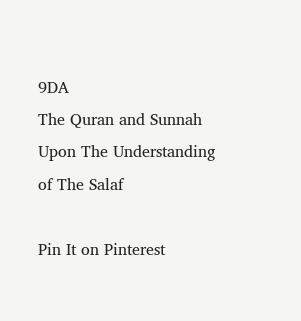9DA
The Quran and Sunnah Upon The Understanding of The Salaf

Pin It on Pinterest